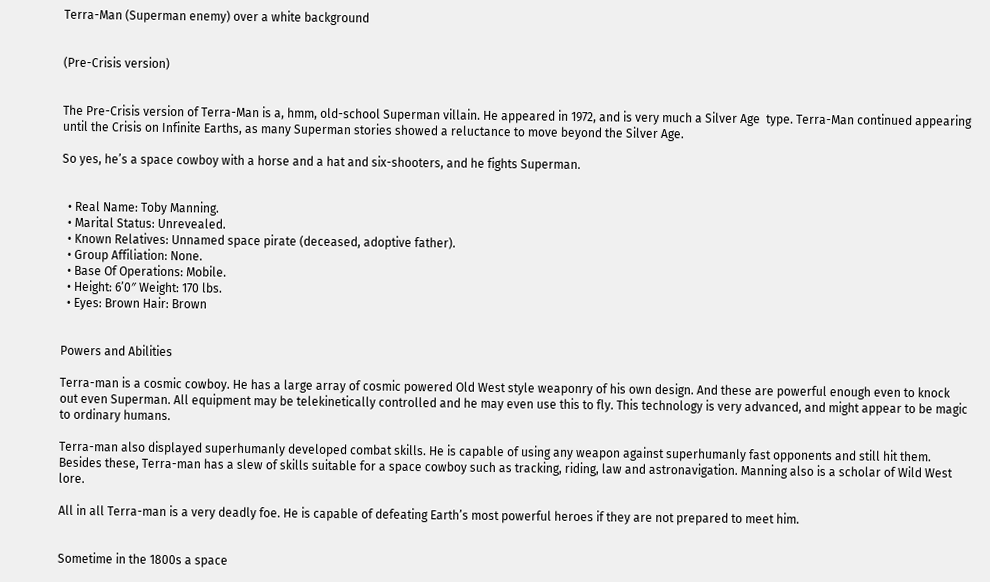Terra-Man (Superman enemy) over a white background


(Pre-Crisis version)


The Pre-Crisis version of Terra-Man is a, hmm, old-school Superman villain. He appeared in 1972, and is very much a Silver Age  type. Terra-Man continued appearing until the Crisis on Infinite Earths, as many Superman stories showed a reluctance to move beyond the Silver Age.

So yes, he’s a space cowboy with a horse and a hat and six-shooters, and he fights Superman.


  • Real Name: Toby Manning.
  • Marital Status: Unrevealed.
  • Known Relatives: Unnamed space pirate (deceased, adoptive father).
  • Group Affiliation: None.
  • Base Of Operations: Mobile.
  • Height: 6’0″ Weight: 170 lbs.
  • Eyes: Brown Hair: Brown


Powers and Abilities

Terra-man is a cosmic cowboy. He has a large array of cosmic powered Old West style weaponry of his own design. And these are powerful enough even to knock out even Superman. All equipment may be telekinetically controlled and he may even use this to fly. This technology is very advanced, and might appear to be magic to ordinary humans.

Terra-man also displayed superhumanly developed combat skills. He is capable of using any weapon against superhumanly fast opponents and still hit them. Besides these, Terra-man has a slew of skills suitable for a space cowboy such as tracking, riding, law and astronavigation. Manning also is a scholar of Wild West lore.

All in all Terra-man is a very deadly foe. He is capable of defeating Earth’s most powerful heroes if they are not prepared to meet him.


Sometime in the 1800s a space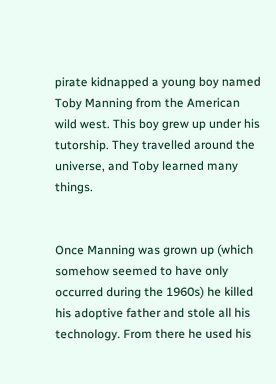pirate kidnapped a young boy named Toby Manning from the American wild west. This boy grew up under his tutorship. They travelled around the universe, and Toby learned many things.


Once Manning was grown up (which somehow seemed to have only occurred during the 1960s) he killed his adoptive father and stole all his technology. From there he used his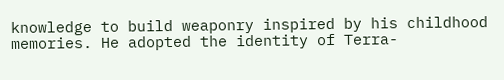knowledge to build weaponry inspired by his childhood memories. He adopted the identity of Terra-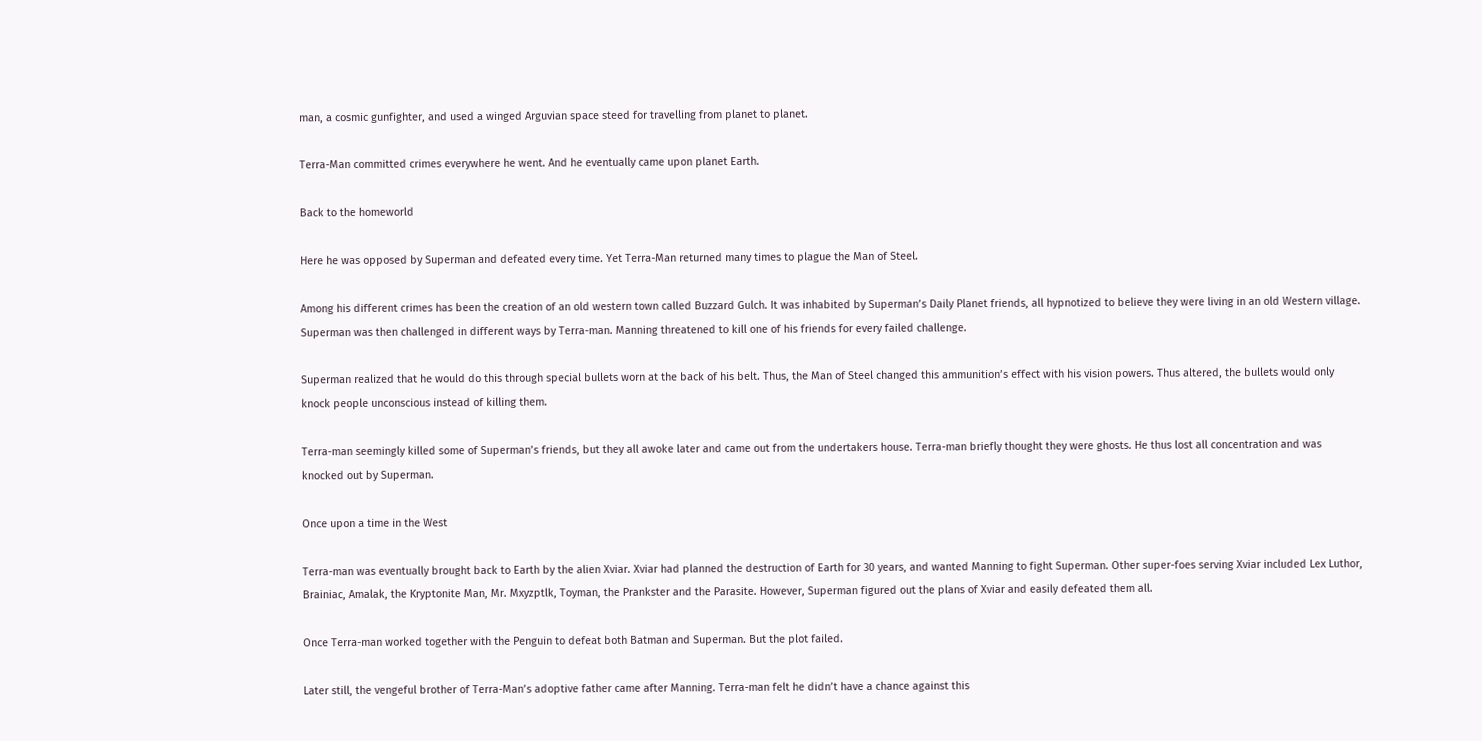man, a cosmic gunfighter, and used a winged Arguvian space steed for travelling from planet to planet.

Terra-Man committed crimes everywhere he went. And he eventually came upon planet Earth.

Back to the homeworld

Here he was opposed by Superman and defeated every time. Yet Terra-Man returned many times to plague the Man of Steel.

Among his different crimes has been the creation of an old western town called Buzzard Gulch. It was inhabited by Superman’s Daily Planet friends, all hypnotized to believe they were living in an old Western village. Superman was then challenged in different ways by Terra-man. Manning threatened to kill one of his friends for every failed challenge.

Superman realized that he would do this through special bullets worn at the back of his belt. Thus, the Man of Steel changed this ammunition’s effect with his vision powers. Thus altered, the bullets would only knock people unconscious instead of killing them.

Terra-man seemingly killed some of Superman’s friends, but they all awoke later and came out from the undertakers house. Terra-man briefly thought they were ghosts. He thus lost all concentration and was knocked out by Superman.

Once upon a time in the West

Terra-man was eventually brought back to Earth by the alien Xviar. Xviar had planned the destruction of Earth for 30 years, and wanted Manning to fight Superman. Other super-foes serving Xviar included Lex Luthor, Brainiac, Amalak, the Kryptonite Man, Mr. Mxyzptlk, Toyman, the Prankster and the Parasite. However, Superman figured out the plans of Xviar and easily defeated them all.

Once Terra-man worked together with the Penguin to defeat both Batman and Superman. But the plot failed.

Later still, the vengeful brother of Terra-Man’s adoptive father came after Manning. Terra-man felt he didn’t have a chance against this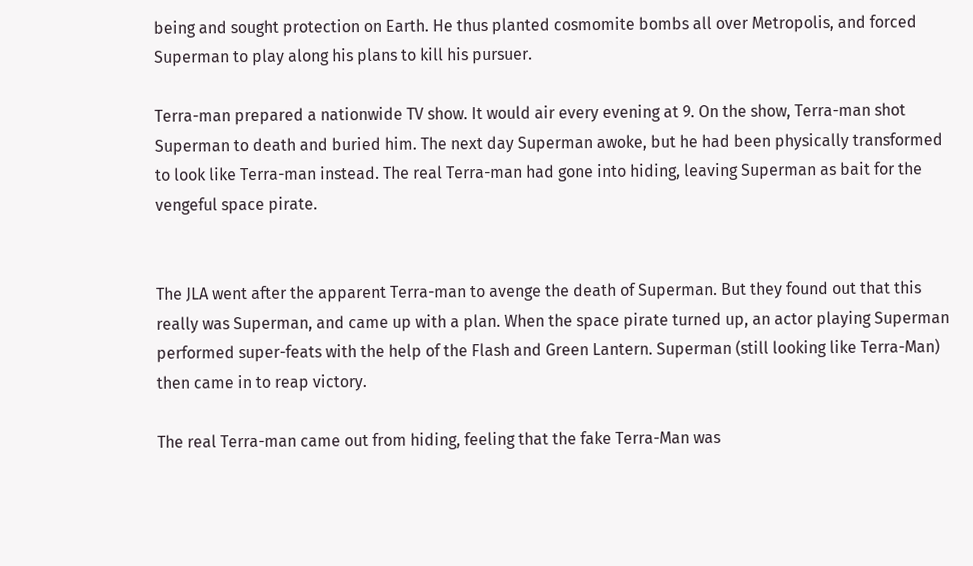being and sought protection on Earth. He thus planted cosmomite bombs all over Metropolis, and forced Superman to play along his plans to kill his pursuer.

Terra-man prepared a nationwide TV show. It would air every evening at 9. On the show, Terra-man shot Superman to death and buried him. The next day Superman awoke, but he had been physically transformed to look like Terra-man instead. The real Terra-man had gone into hiding, leaving Superman as bait for the vengeful space pirate.


The JLA went after the apparent Terra-man to avenge the death of Superman. But they found out that this really was Superman, and came up with a plan. When the space pirate turned up, an actor playing Superman performed super-feats with the help of the Flash and Green Lantern. Superman (still looking like Terra-Man) then came in to reap victory.

The real Terra-man came out from hiding, feeling that the fake Terra-Man was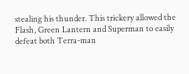stealing his thunder. This trickery allowed the Flash, Green Lantern and Superman to easily defeat both Terra-man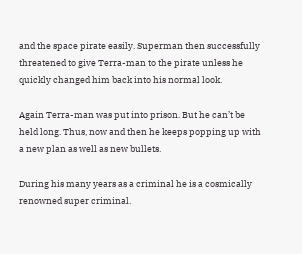and the space pirate easily. Superman then successfully threatened to give Terra-man to the pirate unless he quickly changed him back into his normal look.

Again Terra-man was put into prison. But he can’t be held long. Thus, now and then he keeps popping up with a new plan as well as new bullets.

During his many years as a criminal he is a cosmically renowned super criminal.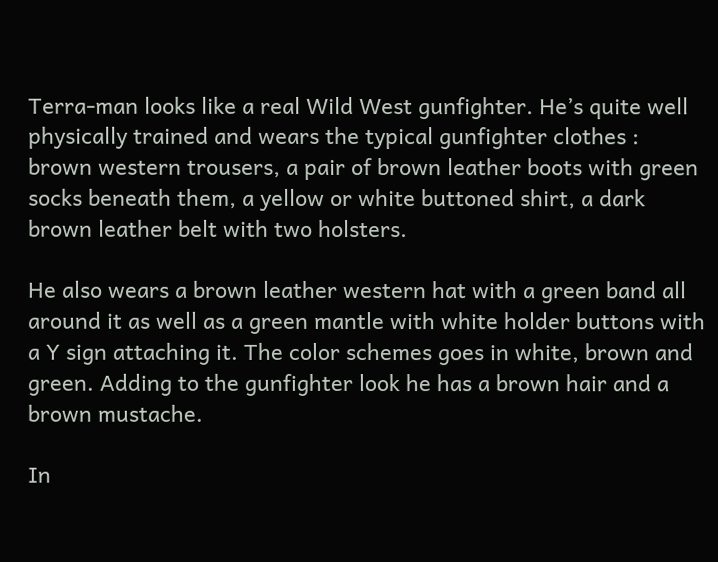Terra-man looks like a real Wild West gunfighter. He’s quite well physically trained and wears the typical gunfighter clothes : brown western trousers, a pair of brown leather boots with green socks beneath them, a yellow or white buttoned shirt, a dark brown leather belt with two holsters.

He also wears a brown leather western hat with a green band all around it as well as a green mantle with white holder buttons with a Y sign attaching it. The color schemes goes in white, brown and green. Adding to the gunfighter look he has a brown hair and a brown mustache.

In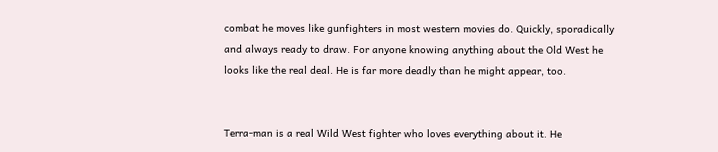combat he moves like gunfighters in most western movies do. Quickly, sporadically and always ready to draw. For anyone knowing anything about the Old West he looks like the real deal. He is far more deadly than he might appear, too.


Terra-man is a real Wild West fighter who loves everything about it. He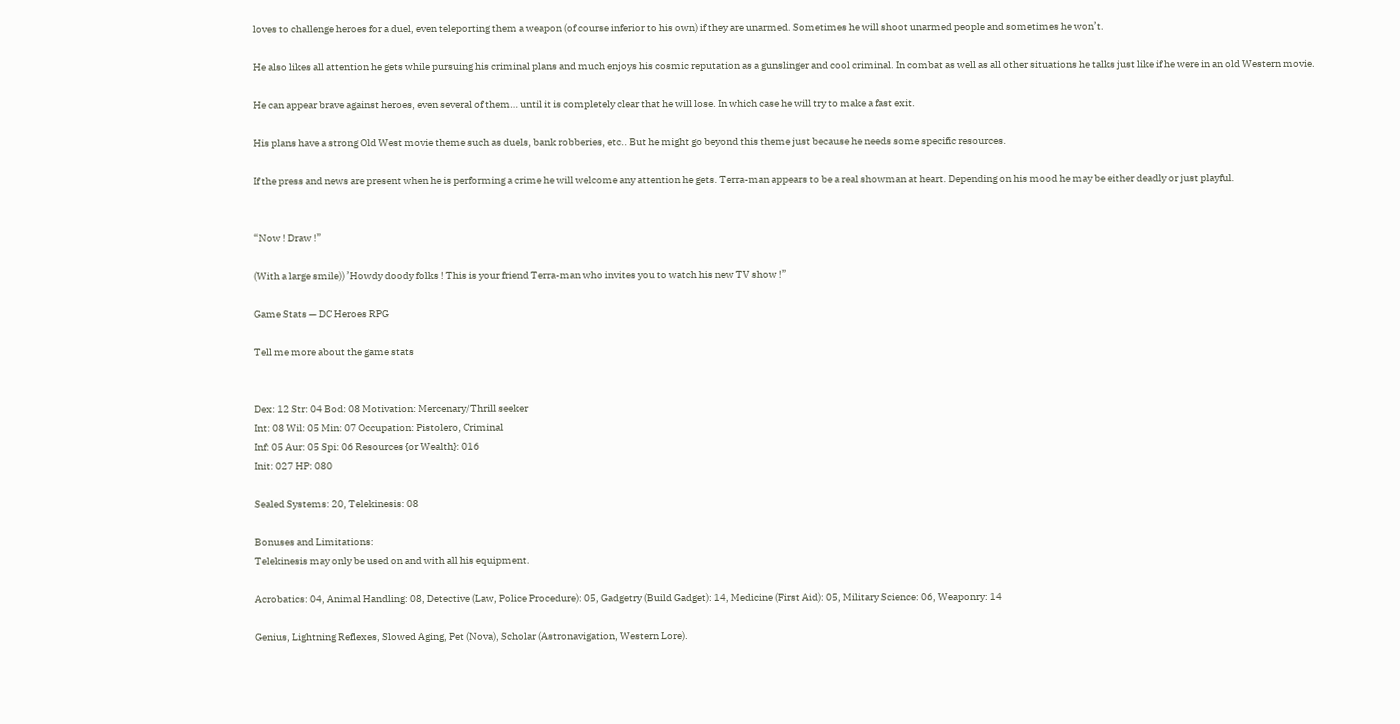loves to challenge heroes for a duel, even teleporting them a weapon (of course inferior to his own) if they are unarmed. Sometimes he will shoot unarmed people and sometimes he won’t.

He also likes all attention he gets while pursuing his criminal plans and much enjoys his cosmic reputation as a gunslinger and cool criminal. In combat as well as all other situations he talks just like if he were in an old Western movie.

He can appear brave against heroes, even several of them… until it is completely clear that he will lose. In which case he will try to make a fast exit.

His plans have a strong Old West movie theme such as duels, bank robberies, etc.. But he might go beyond this theme just because he needs some specific resources.

If the press and news are present when he is performing a crime he will welcome any attention he gets. Terra-man appears to be a real showman at heart. Depending on his mood he may be either deadly or just playful.


“Now ! Draw !”

(With a large smile)) ’Howdy doody folks ! This is your friend Terra-man who invites you to watch his new TV show !”

Game Stats — DC Heroes RPG

Tell me more about the game stats


Dex: 12 Str: 04 Bod: 08 Motivation: Mercenary/Thrill seeker
Int: 08 Wil: 05 Min: 07 Occupation: Pistolero, Criminal
Inf: 05 Aur: 05 Spi: 06 Resources {or Wealth}: 016
Init: 027 HP: 080

Sealed Systems: 20, Telekinesis: 08

Bonuses and Limitations:
Telekinesis may only be used on and with all his equipment.

Acrobatics: 04, Animal Handling: 08, Detective (Law, Police Procedure): 05, Gadgetry (Build Gadget): 14, Medicine (First Aid): 05, Military Science: 06, Weaponry: 14

Genius, Lightning Reflexes, Slowed Aging, Pet (Nova), Scholar (Astronavigation, Western Lore).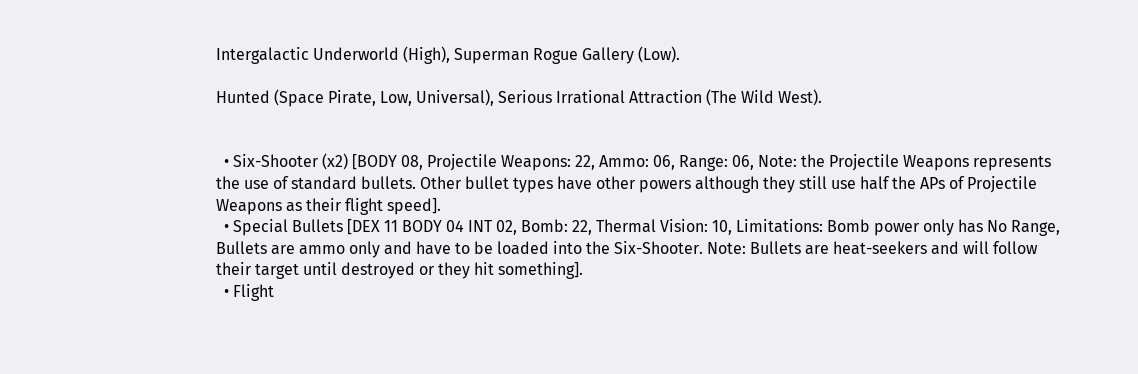Intergalactic Underworld (High), Superman Rogue Gallery (Low).

Hunted (Space Pirate, Low, Universal), Serious Irrational Attraction (The Wild West).


  • Six-Shooter (x2) [BODY 08, Projectile Weapons: 22, Ammo: 06, Range: 06, Note: the Projectile Weapons represents the use of standard bullets. Other bullet types have other powers although they still use half the APs of Projectile Weapons as their flight speed].
  • Special Bullets [DEX 11 BODY 04 INT 02, Bomb: 22, Thermal Vision: 10, Limitations: Bomb power only has No Range, Bullets are ammo only and have to be loaded into the Six-Shooter. Note: Bullets are heat-seekers and will follow their target until destroyed or they hit something].
  • Flight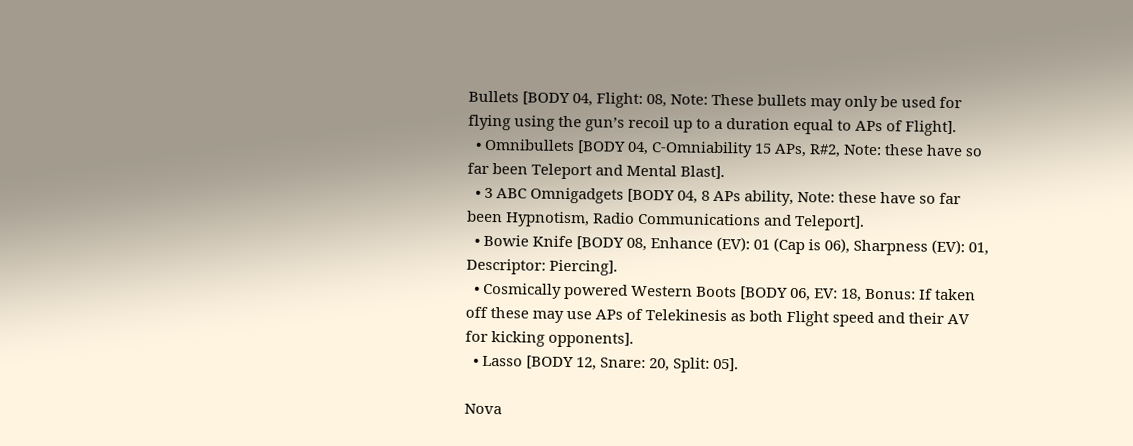Bullets [BODY 04, Flight: 08, Note: These bullets may only be used for flying using the gun’s recoil up to a duration equal to APs of Flight].
  • Omnibullets [BODY 04, C-Omniability 15 APs, R#2, Note: these have so far been Teleport and Mental Blast].
  • 3 ABC Omnigadgets [BODY 04, 8 APs ability, Note: these have so far been Hypnotism, Radio Communications and Teleport].
  • Bowie Knife [BODY 08, Enhance (EV): 01 (Cap is 06), Sharpness (EV): 01, Descriptor: Piercing].
  • Cosmically powered Western Boots [BODY 06, EV: 18, Bonus: If taken off these may use APs of Telekinesis as both Flight speed and their AV for kicking opponents].
  • Lasso [BODY 12, Snare: 20, Split: 05].

Nova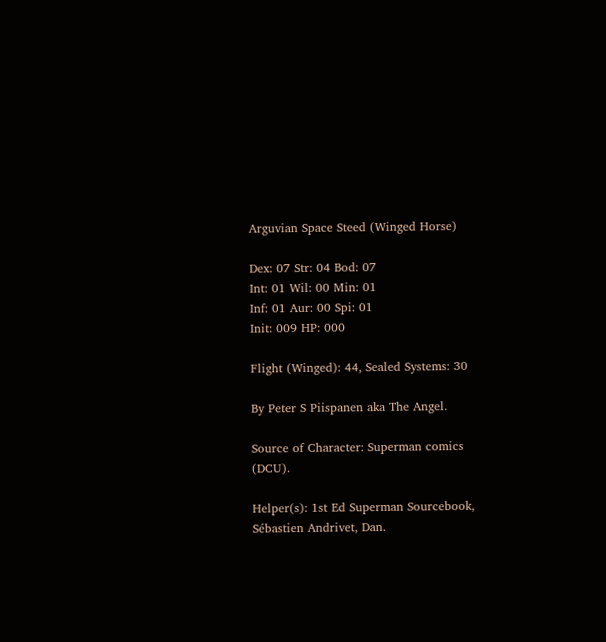Arguvian Space Steed (Winged Horse)

Dex: 07 Str: 04 Bod: 07
Int: 01 Wil: 00 Min: 01
Inf: 01 Aur: 00 Spi: 01
Init: 009 HP: 000

Flight (Winged): 44, Sealed Systems: 30

By Peter S Piispanen aka The Angel.

Source of Character: Superman comics (DCU).

Helper(s): 1st Ed Superman Sourcebook, Sébastien Andrivet, Dan.